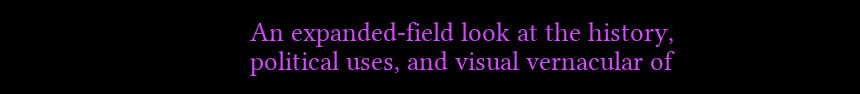An expanded-field look at the history, political uses, and visual vernacular of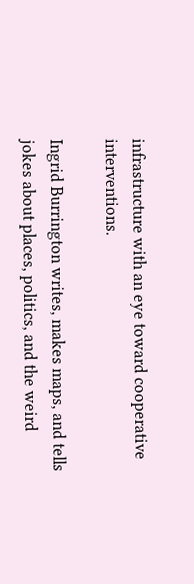infrastructure with an eye toward cooperative interventions.

Ingrid Burrington writes, makes maps, and tells jokes about places, politics, and the weird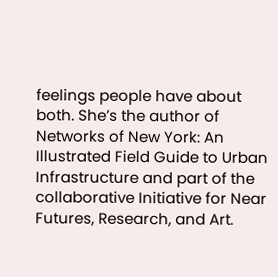feelings people have about both. She’s the author of Networks of New York: An Illustrated Field Guide to Urban Infrastructure and part of the collaborative Initiative for Near Futures, Research, and Art.